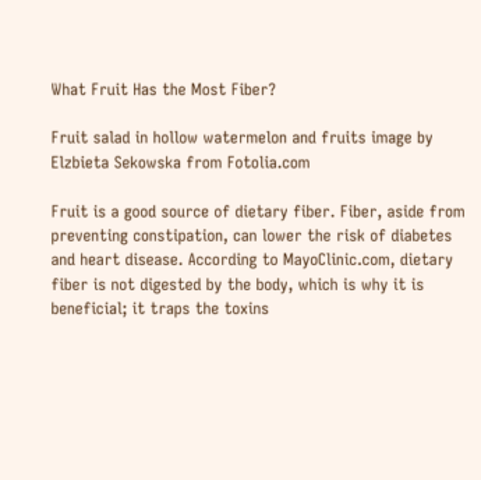What Fruit Has the Most Fiber?

Fruit salad in hollow watermelon and fruits image by Elzbieta Sekowska from Fotolia.com

Fruit is a good source of dietary fiber. Fiber, aside from preventing constipation, can lower the risk of diabetes and heart disease. According to MayoClinic.com, dietary fiber is not digested by the body, which is why it is beneficial; it traps the toxins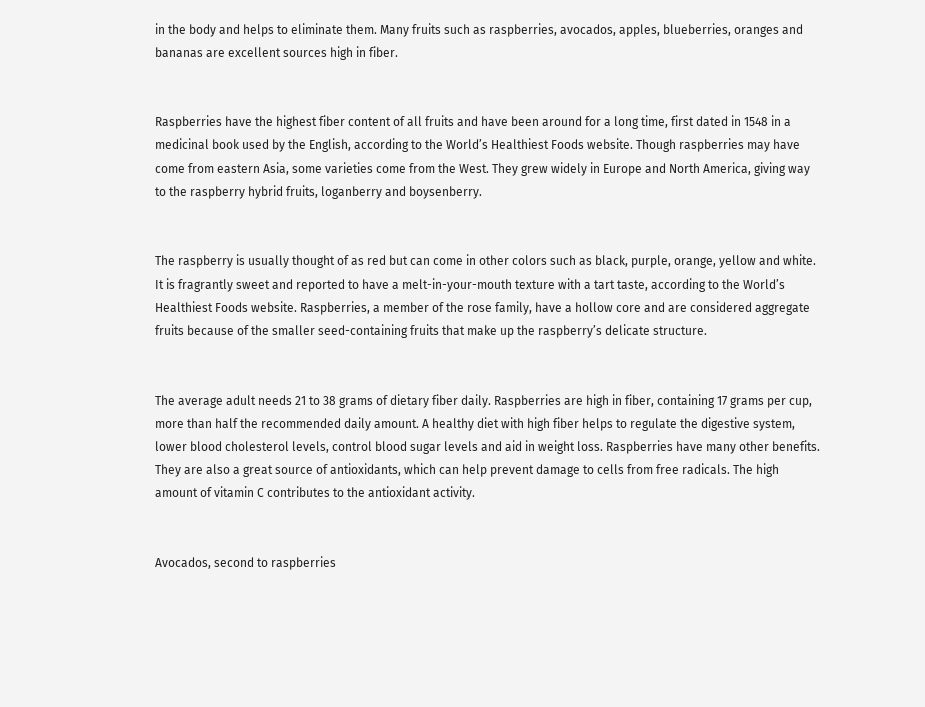in the body and helps to eliminate them. Many fruits such as raspberries, avocados, apples, blueberries, oranges and bananas are excellent sources high in fiber.


Raspberries have the highest fiber content of all fruits and have been around for a long time, first dated in 1548 in a medicinal book used by the English, according to the World’s Healthiest Foods website. Though raspberries may have come from eastern Asia, some varieties come from the West. They grew widely in Europe and North America, giving way to the raspberry hybrid fruits, loganberry and boysenberry.


The raspberry is usually thought of as red but can come in other colors such as black, purple, orange, yellow and white. It is fragrantly sweet and reported to have a melt-in-your-mouth texture with a tart taste, according to the World’s Healthiest Foods website. Raspberries, a member of the rose family, have a hollow core and are considered aggregate fruits because of the smaller seed-containing fruits that make up the raspberry’s delicate structure.


The average adult needs 21 to 38 grams of dietary fiber daily. Raspberries are high in fiber, containing 17 grams per cup, more than half the recommended daily amount. A healthy diet with high fiber helps to regulate the digestive system, lower blood cholesterol levels, control blood sugar levels and aid in weight loss. Raspberries have many other benefits. They are also a great source of antioxidants, which can help prevent damage to cells from free radicals. The high amount of vitamin C contributes to the antioxidant activity.


Avocados, second to raspberries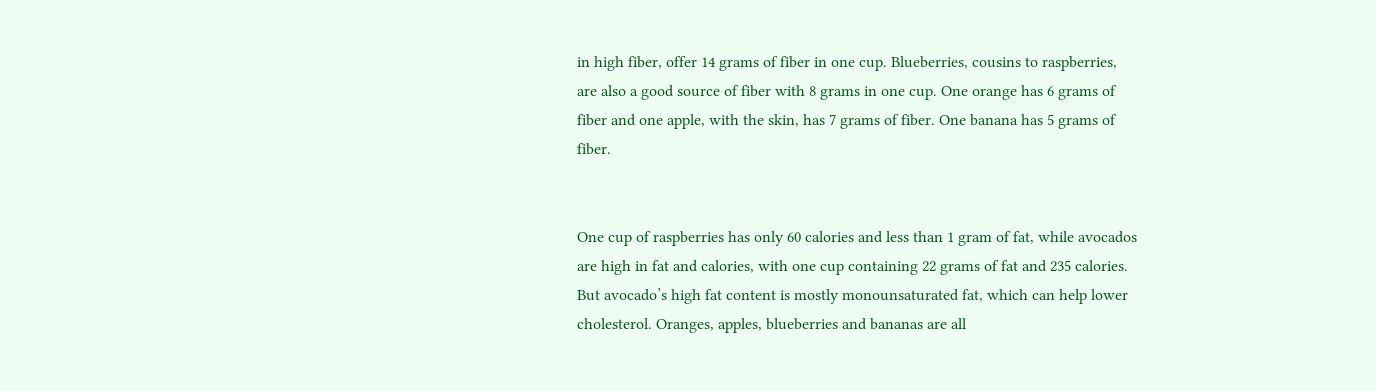in high fiber, offer 14 grams of fiber in one cup. Blueberries, cousins to raspberries, are also a good source of fiber with 8 grams in one cup. One orange has 6 grams of fiber and one apple, with the skin, has 7 grams of fiber. One banana has 5 grams of fiber.


One cup of raspberries has only 60 calories and less than 1 gram of fat, while avocados are high in fat and calories, with one cup containing 22 grams of fat and 235 calories. But avocado’s high fat content is mostly monounsaturated fat, which can help lower cholesterol. Oranges, apples, blueberries and bananas are all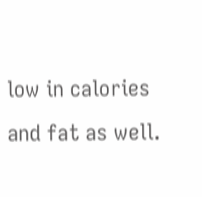low in calories and fat as well.